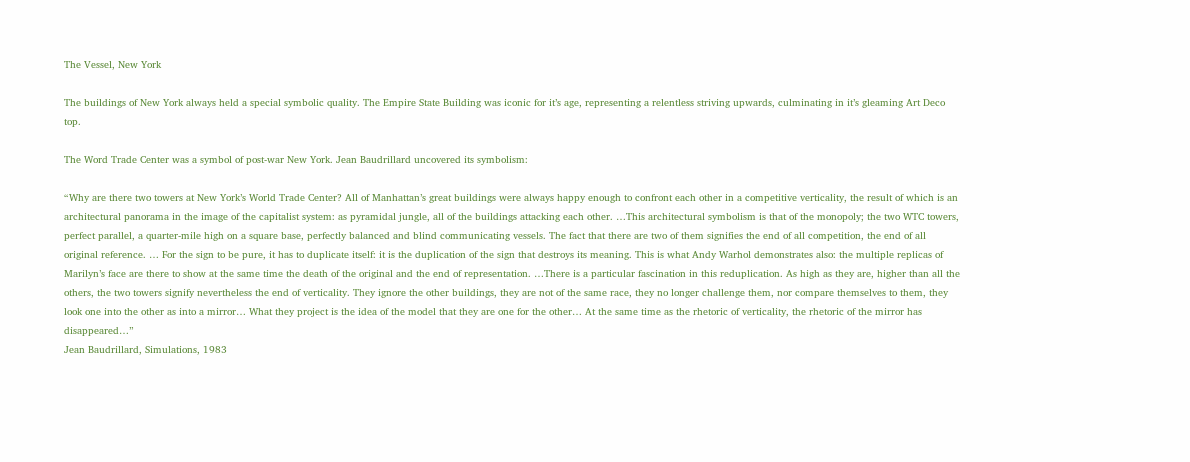The Vessel, New York

The buildings of New York always held a special symbolic quality. The Empire State Building was iconic for it’s age, representing a relentless striving upwards, culminating in it’s gleaming Art Deco top.

The Word Trade Center was a symbol of post-war New York. Jean Baudrillard uncovered its symbolism:

“Why are there two towers at New York’s World Trade Center? All of Manhattan’s great buildings were always happy enough to confront each other in a competitive verticality, the result of which is an architectural panorama in the image of the capitalist system: as pyramidal jungle, all of the buildings attacking each other. …This architectural symbolism is that of the monopoly; the two WTC towers, perfect parallel, a quarter-mile high on a square base, perfectly balanced and blind communicating vessels. The fact that there are two of them signifies the end of all competition, the end of all original reference. … For the sign to be pure, it has to duplicate itself: it is the duplication of the sign that destroys its meaning. This is what Andy Warhol demonstrates also: the multiple replicas of Marilyn’s face are there to show at the same time the death of the original and the end of representation. …There is a particular fascination in this reduplication. As high as they are, higher than all the others, the two towers signify nevertheless the end of verticality. They ignore the other buildings, they are not of the same race, they no longer challenge them, nor compare themselves to them, they look one into the other as into a mirror… What they project is the idea of the model that they are one for the other… At the same time as the rhetoric of verticality, the rhetoric of the mirror has disappeared…”
Jean Baudrillard, Simulations, 1983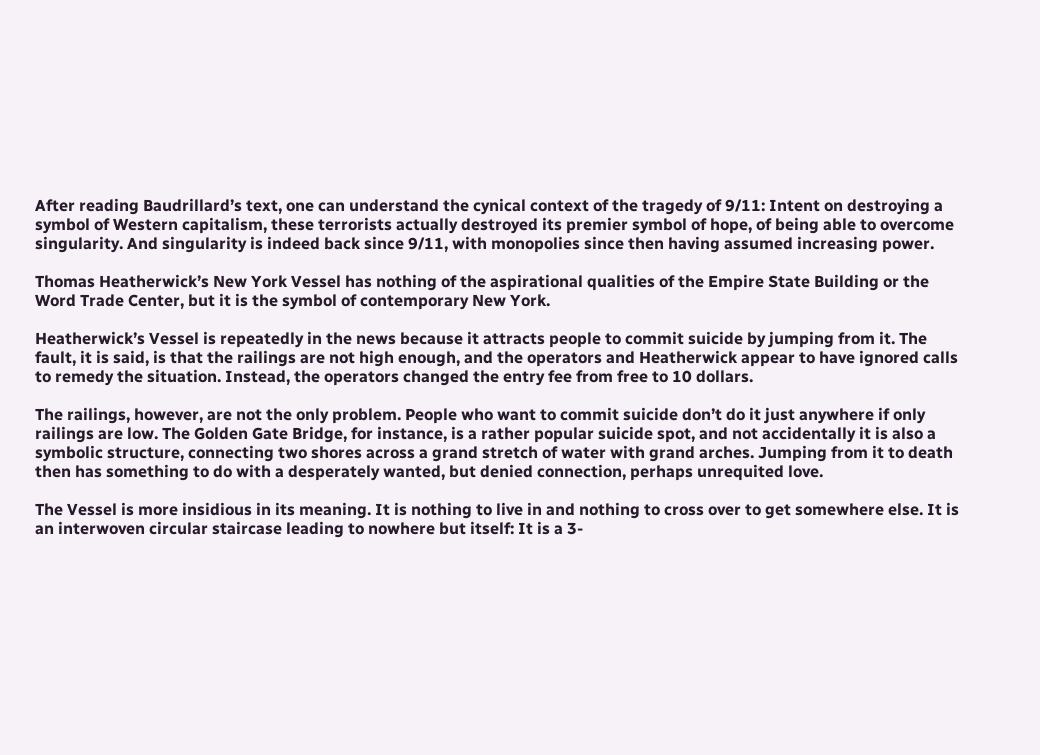After reading Baudrillard’s text, one can understand the cynical context of the tragedy of 9/11: Intent on destroying a symbol of Western capitalism, these terrorists actually destroyed its premier symbol of hope, of being able to overcome singularity. And singularity is indeed back since 9/11, with monopolies since then having assumed increasing power.

Thomas Heatherwick’s New York Vessel has nothing of the aspirational qualities of the Empire State Building or the Word Trade Center, but it is the symbol of contemporary New York.

Heatherwick’s Vessel is repeatedly in the news because it attracts people to commit suicide by jumping from it. The fault, it is said, is that the railings are not high enough, and the operators and Heatherwick appear to have ignored calls to remedy the situation. Instead, the operators changed the entry fee from free to 10 dollars.

The railings, however, are not the only problem. People who want to commit suicide don’t do it just anywhere if only railings are low. The Golden Gate Bridge, for instance, is a rather popular suicide spot, and not accidentally it is also a symbolic structure, connecting two shores across a grand stretch of water with grand arches. Jumping from it to death then has something to do with a desperately wanted, but denied connection, perhaps unrequited love.

The Vessel is more insidious in its meaning. It is nothing to live in and nothing to cross over to get somewhere else. It is an interwoven circular staircase leading to nowhere but itself: It is a 3-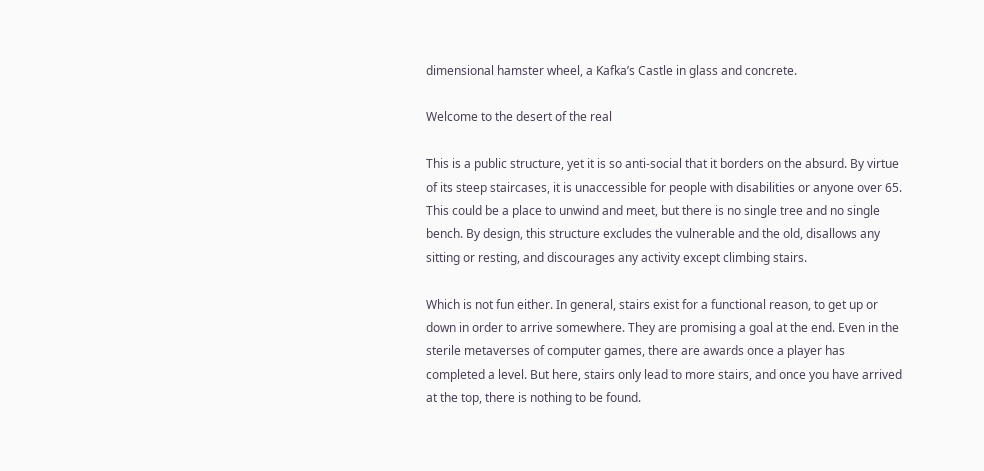dimensional hamster wheel, a Kafka’s Castle in glass and concrete.

Welcome to the desert of the real

This is a public structure, yet it is so anti-social that it borders on the absurd. By virtue of its steep staircases, it is unaccessible for people with disabilities or anyone over 65. This could be a place to unwind and meet, but there is no single tree and no single bench. By design, this structure excludes the vulnerable and the old, disallows any sitting or resting, and discourages any activity except climbing stairs.

Which is not fun either. In general, stairs exist for a functional reason, to get up or down in order to arrive somewhere. They are promising a goal at the end. Even in the sterile metaverses of computer games, there are awards once a player has completed a level. But here, stairs only lead to more stairs, and once you have arrived at the top, there is nothing to be found.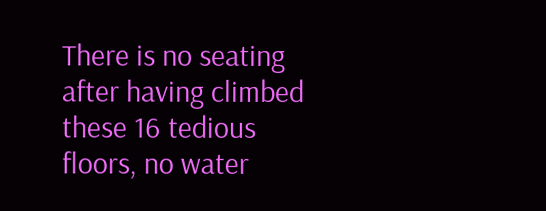There is no seating after having climbed these 16 tedious floors, no water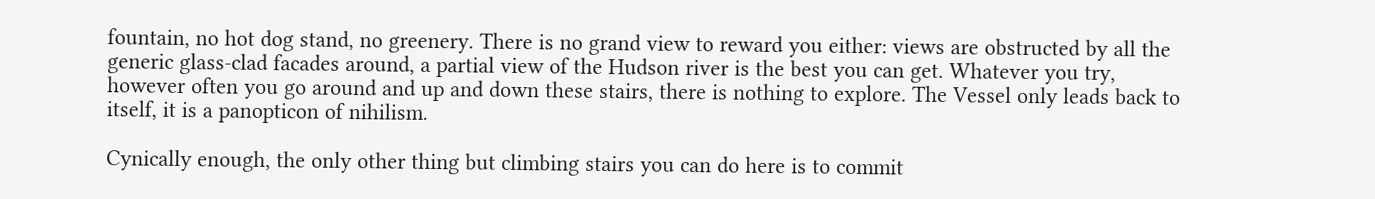fountain, no hot dog stand, no greenery. There is no grand view to reward you either: views are obstructed by all the generic glass-clad facades around, a partial view of the Hudson river is the best you can get. Whatever you try, however often you go around and up and down these stairs, there is nothing to explore. The Vessel only leads back to itself, it is a panopticon of nihilism.

Cynically enough, the only other thing but climbing stairs you can do here is to commit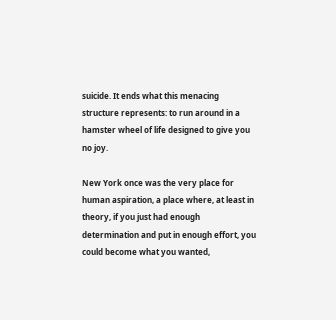suicide. It ends what this menacing structure represents: to run around in a hamster wheel of life designed to give you no joy.

New York once was the very place for human aspiration, a place where, at least in theory, if you just had enough determination and put in enough effort, you could become what you wanted,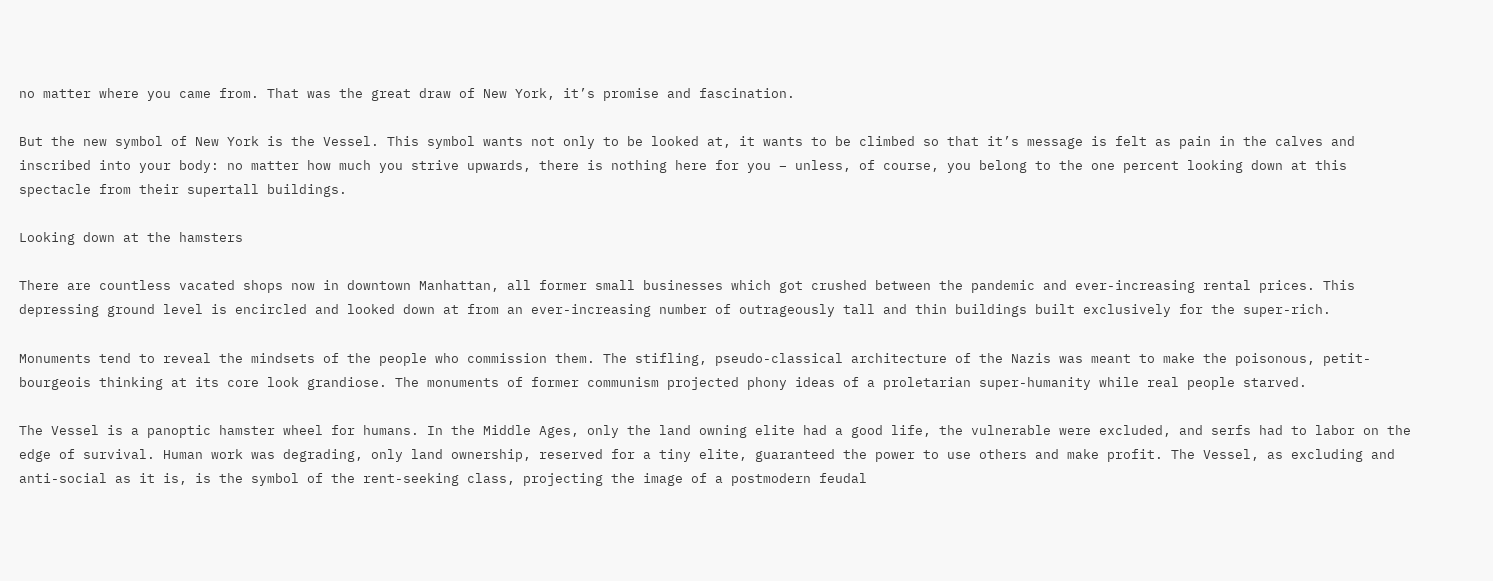no matter where you came from. That was the great draw of New York, it’s promise and fascination.

But the new symbol of New York is the Vessel. This symbol wants not only to be looked at, it wants to be climbed so that it’s message is felt as pain in the calves and inscribed into your body: no matter how much you strive upwards, there is nothing here for you – unless, of course, you belong to the one percent looking down at this spectacle from their supertall buildings.

Looking down at the hamsters

There are countless vacated shops now in downtown Manhattan, all former small businesses which got crushed between the pandemic and ever-increasing rental prices. This depressing ground level is encircled and looked down at from an ever-increasing number of outrageously tall and thin buildings built exclusively for the super-rich.

Monuments tend to reveal the mindsets of the people who commission them. The stifling, pseudo-classical architecture of the Nazis was meant to make the poisonous, petit-bourgeois thinking at its core look grandiose. The monuments of former communism projected phony ideas of a proletarian super-humanity while real people starved.

The Vessel is a panoptic hamster wheel for humans. In the Middle Ages, only the land owning elite had a good life, the vulnerable were excluded, and serfs had to labor on the edge of survival. Human work was degrading, only land ownership, reserved for a tiny elite, guaranteed the power to use others and make profit. The Vessel, as excluding and anti-social as it is, is the symbol of the rent-seeking class, projecting the image of a postmodern feudal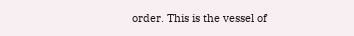order. This is the vessel of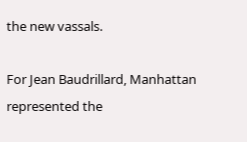the new vassals.

For Jean Baudrillard, Manhattan represented the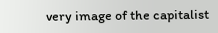very image of the capitalist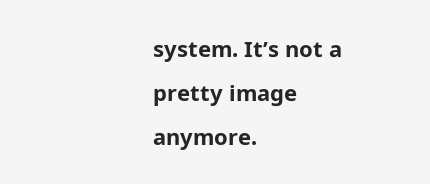system. It’s not a pretty image anymore.